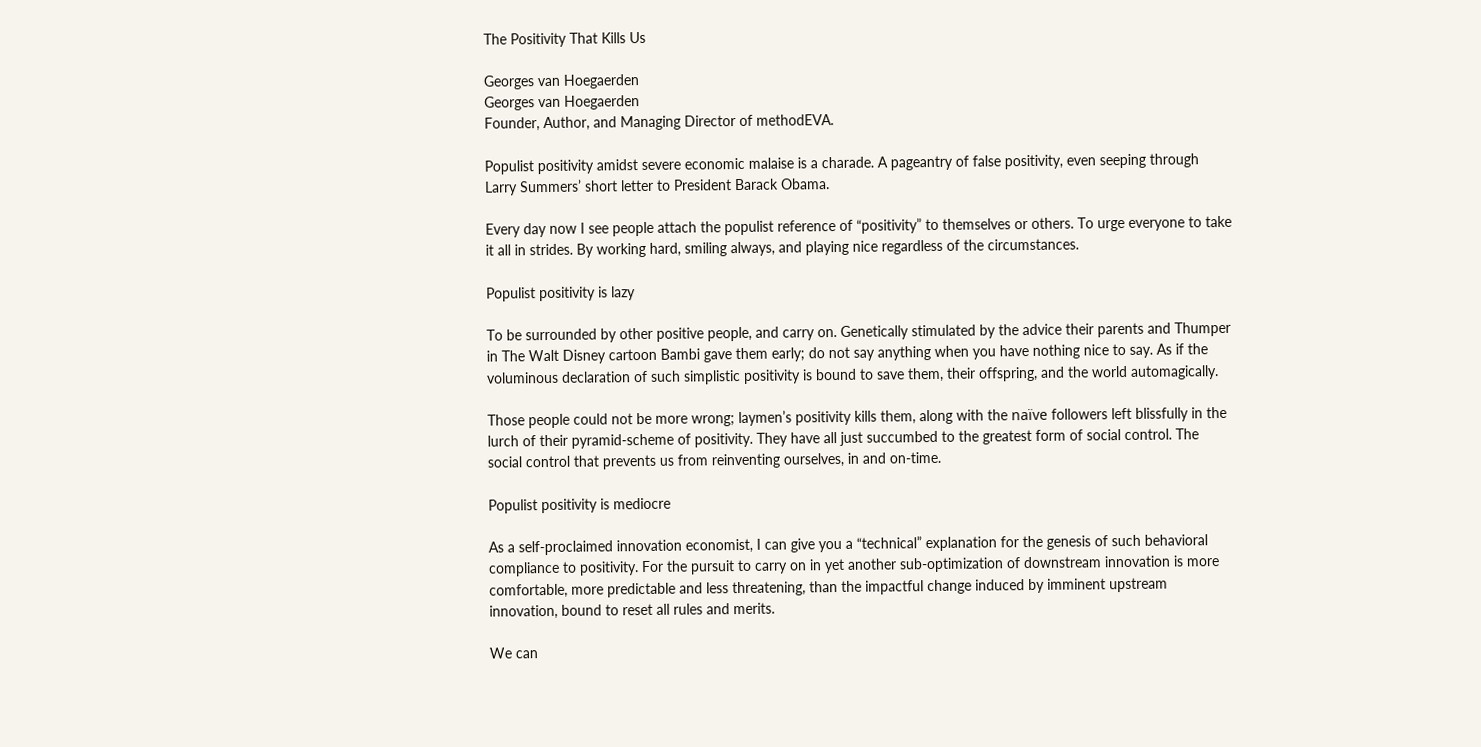The Positivity That Kills Us

Georges van Hoegaerden
Georges van Hoegaerden
Founder, Author, and Managing Director of methodEVA.

Populist positivity amidst severe economic malaise is a charade. A pageantry of false positivity, even seeping through Larry Summers’ short letter to President Barack Obama.

Every day now I see people attach the populist reference of “positivity” to themselves or others. To urge everyone to take it all in strides. By working hard, smiling always, and playing nice regardless of the circumstances.

Populist positivity is lazy

To be surrounded by other positive people, and carry on. Genetically stimulated by the advice their parents and Thumper in The Walt Disney cartoon Bambi gave them early; do not say anything when you have nothing nice to say. As if the voluminous declaration of such simplistic positivity is bound to save them, their offspring, and the world automagically.

Those people could not be more wrong; laymen’s positivity kills them, along with the naïve followers left blissfully in the lurch of their pyramid-scheme of positivity. They have all just succumbed to the greatest form of social control. The social control that prevents us from reinventing ourselves, in and on-time.

Populist positivity is mediocre

As a self-proclaimed innovation economist, I can give you a “technical” explanation for the genesis of such behavioral compliance to positivity. For the pursuit to carry on in yet another sub-optimization of downstream innovation is more comfortable, more predictable and less threatening, than the impactful change induced by imminent upstream innovation, bound to reset all rules and merits.

We can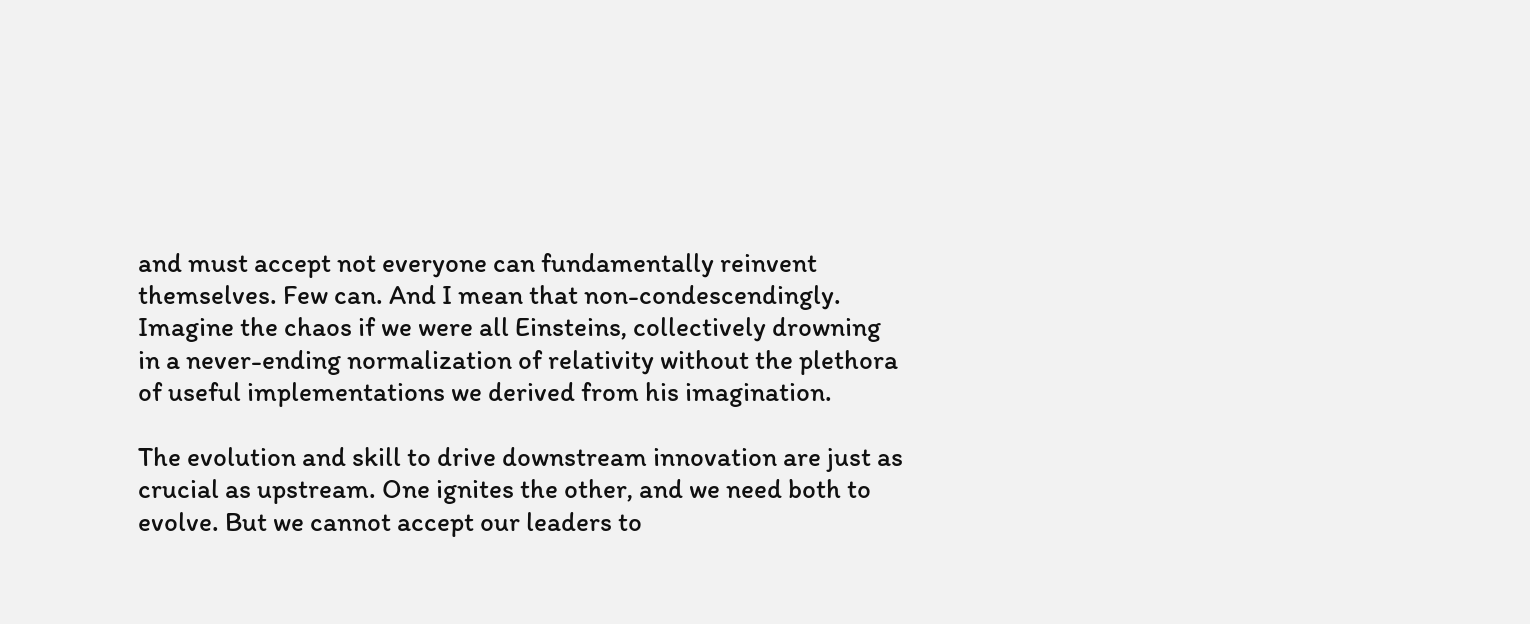and must accept not everyone can fundamentally reinvent themselves. Few can. And I mean that non-condescendingly. Imagine the chaos if we were all Einsteins, collectively drowning in a never-ending normalization of relativity without the plethora of useful implementations we derived from his imagination.

The evolution and skill to drive downstream innovation are just as crucial as upstream. One ignites the other, and we need both to evolve. But we cannot accept our leaders to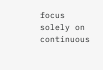focus solely on continuous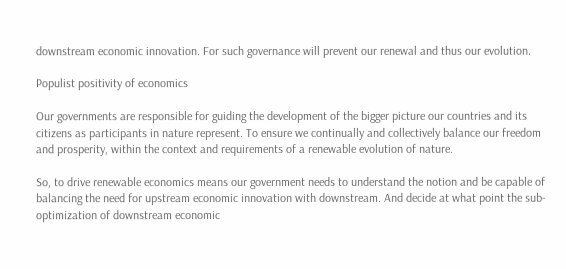downstream economic innovation. For such governance will prevent our renewal and thus our evolution.

Populist positivity of economics

Our governments are responsible for guiding the development of the bigger picture our countries and its citizens as participants in nature represent. To ensure we continually and collectively balance our freedom and prosperity, within the context and requirements of a renewable evolution of nature.

So, to drive renewable economics means our government needs to understand the notion and be capable of balancing the need for upstream economic innovation with downstream. And decide at what point the sub-optimization of downstream economic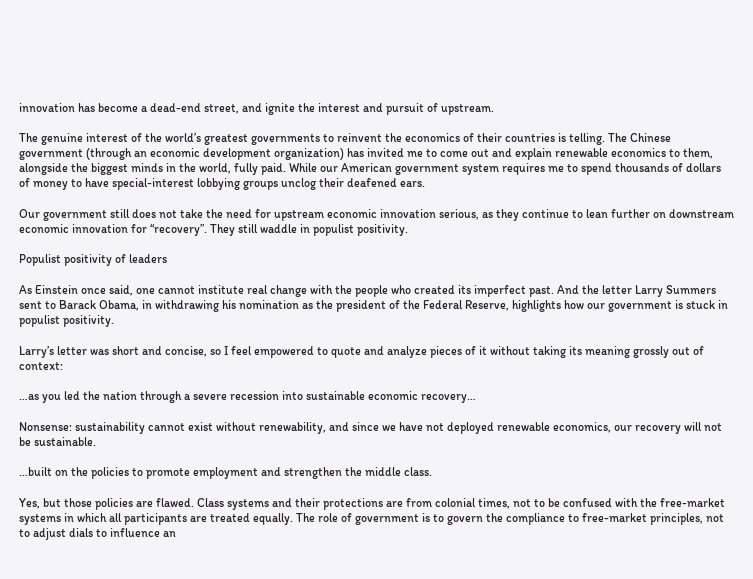innovation has become a dead-end street, and ignite the interest and pursuit of upstream.

The genuine interest of the world’s greatest governments to reinvent the economics of their countries is telling. The Chinese government (through an economic development organization) has invited me to come out and explain renewable economics to them, alongside the biggest minds in the world, fully paid. While our American government system requires me to spend thousands of dollars of money to have special-interest lobbying groups unclog their deafened ears.

Our government still does not take the need for upstream economic innovation serious, as they continue to lean further on downstream economic innovation for “recovery”. They still waddle in populist positivity.

Populist positivity of leaders

As Einstein once said, one cannot institute real change with the people who created its imperfect past. And the letter Larry Summers sent to Barack Obama, in withdrawing his nomination as the president of the Federal Reserve, highlights how our government is stuck in populist positivity.

Larry’s letter was short and concise, so I feel empowered to quote and analyze pieces of it without taking its meaning grossly out of context:

…as you led the nation through a severe recession into sustainable economic recovery…

Nonsense: sustainability cannot exist without renewability, and since we have not deployed renewable economics, our recovery will not be sustainable.

…built on the policies to promote employment and strengthen the middle class.

Yes, but those policies are flawed. Class systems and their protections are from colonial times, not to be confused with the free-market systems in which all participants are treated equally. The role of government is to govern the compliance to free-market principles, not to adjust dials to influence an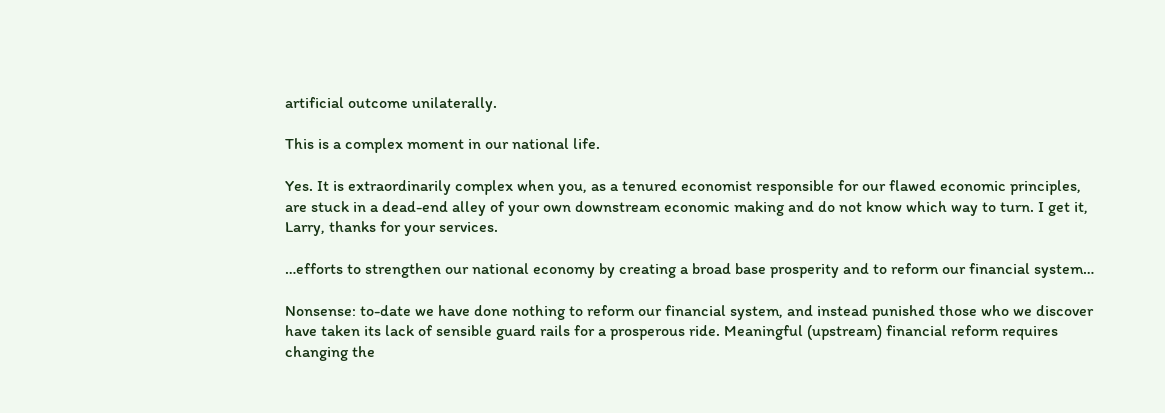artificial outcome unilaterally.

This is a complex moment in our national life.

Yes. It is extraordinarily complex when you, as a tenured economist responsible for our flawed economic principles, are stuck in a dead-end alley of your own downstream economic making and do not know which way to turn. I get it, Larry, thanks for your services.

…efforts to strengthen our national economy by creating a broad base prosperity and to reform our financial system…

Nonsense: to-date we have done nothing to reform our financial system, and instead punished those who we discover have taken its lack of sensible guard rails for a prosperous ride. Meaningful (upstream) financial reform requires changing the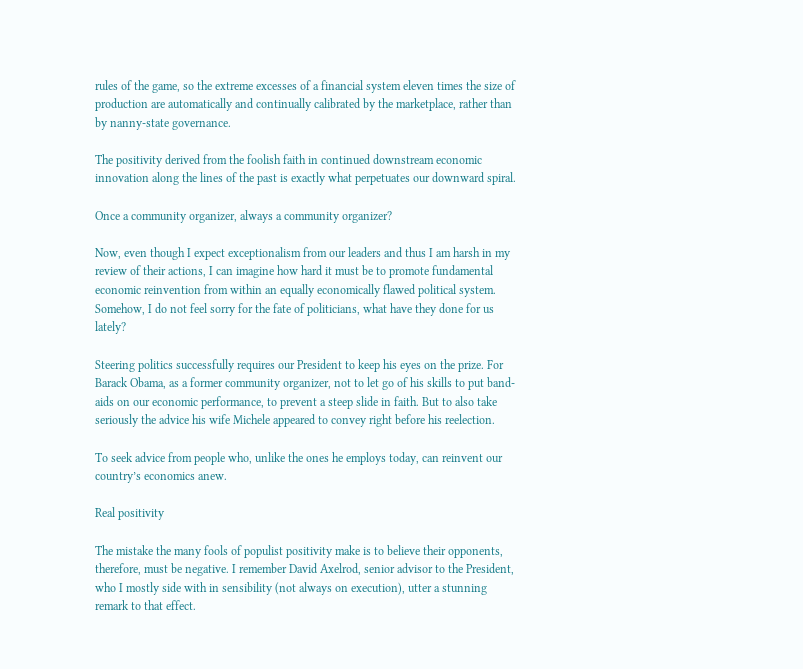rules of the game, so the extreme excesses of a financial system eleven times the size of production are automatically and continually calibrated by the marketplace, rather than by nanny-state governance.

The positivity derived from the foolish faith in continued downstream economic innovation along the lines of the past is exactly what perpetuates our downward spiral.

Once a community organizer, always a community organizer?

Now, even though I expect exceptionalism from our leaders and thus I am harsh in my review of their actions, I can imagine how hard it must be to promote fundamental economic reinvention from within an equally economically flawed political system. Somehow, I do not feel sorry for the fate of politicians, what have they done for us lately?

Steering politics successfully requires our President to keep his eyes on the prize. For Barack Obama, as a former community organizer, not to let go of his skills to put band-aids on our economic performance, to prevent a steep slide in faith. But to also take seriously the advice his wife Michele appeared to convey right before his reelection.

To seek advice from people who, unlike the ones he employs today, can reinvent our country’s economics anew.

Real positivity

The mistake the many fools of populist positivity make is to believe their opponents, therefore, must be negative. I remember David Axelrod, senior advisor to the President, who I mostly side with in sensibility (not always on execution), utter a stunning remark to that effect.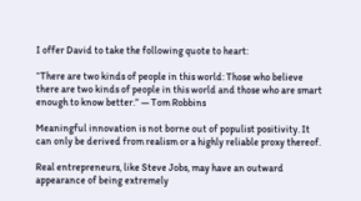I offer David to take the following quote to heart:

“There are two kinds of people in this world: Those who believe there are two kinds of people in this world and those who are smart enough to know better.” — Tom Robbins

Meaningful innovation is not borne out of populist positivity. It can only be derived from realism or a highly reliable proxy thereof.

Real entrepreneurs, like Steve Jobs, may have an outward appearance of being extremely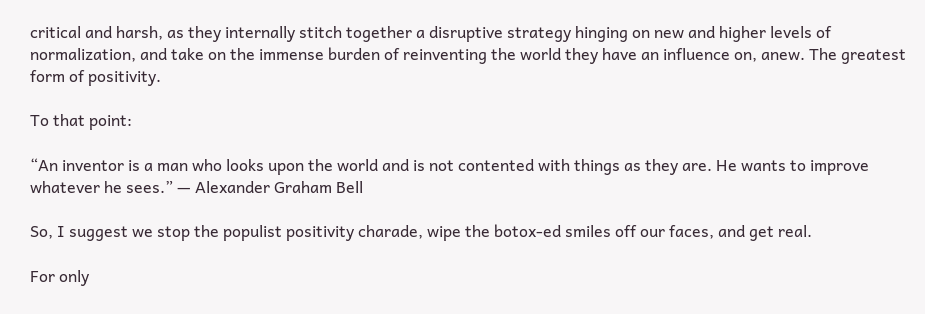critical and harsh, as they internally stitch together a disruptive strategy hinging on new and higher levels of normalization, and take on the immense burden of reinventing the world they have an influence on, anew. The greatest form of positivity.

To that point:

“An inventor is a man who looks upon the world and is not contented with things as they are. He wants to improve whatever he sees.” — Alexander Graham Bell

So, I suggest we stop the populist positivity charade, wipe the botox-ed smiles off our faces, and get real.

For only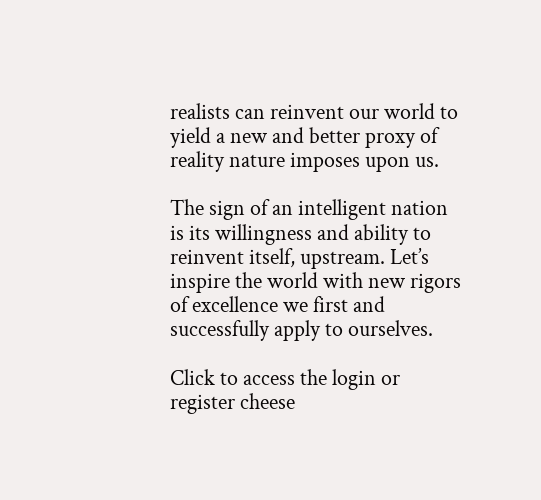realists can reinvent our world to yield a new and better proxy of reality nature imposes upon us.

The sign of an intelligent nation is its willingness and ability to reinvent itself, upstream. Let’s inspire the world with new rigors of excellence we first and successfully apply to ourselves.

Click to access the login or register cheese